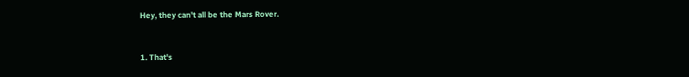Hey, they can't all be the Mars Rover.


1. That's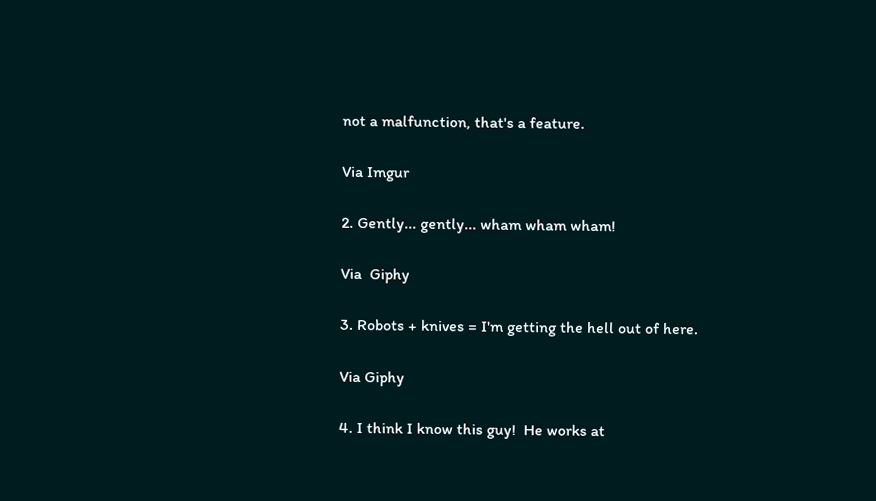not a malfunction, that's a feature.

Via Imgur

2. Gently... gently... wham wham wham!

Via  Giphy

3. Robots + knives = I'm getting the hell out of here.

Via Giphy

4. I think I know this guy!  He works at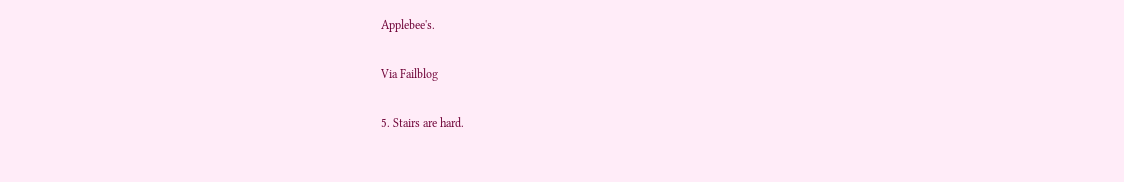Applebee's.

Via Failblog

5. Stairs are hard.